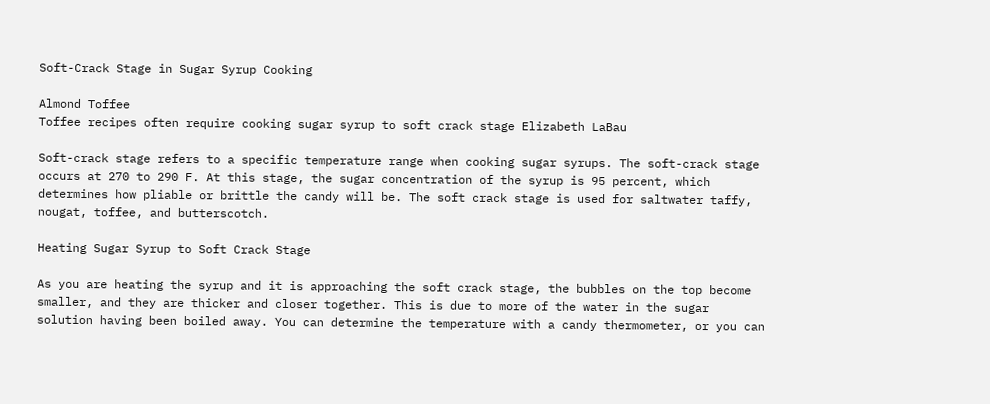Soft-Crack Stage in Sugar Syrup Cooking

Almond Toffee
Toffee recipes often require cooking sugar syrup to soft crack stage Elizabeth LaBau

Soft-crack stage refers to a specific temperature range when cooking sugar syrups. The soft-crack stage occurs at 270 to 290 F. At this stage, the sugar concentration of the syrup is 95 percent, which determines how pliable or brittle the candy will be. The soft crack stage is used for saltwater taffy, nougat, toffee, and butterscotch.

Heating Sugar Syrup to Soft Crack Stage

As you are heating the syrup and it is approaching the soft crack stage, the bubbles on the top become smaller, and they are thicker and closer together. This is due to more of the water in the sugar solution having been boiled away. You can determine the temperature with a candy thermometer, or you can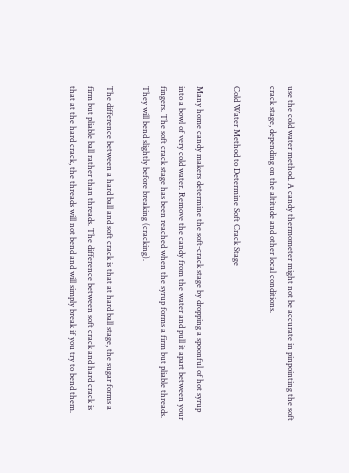use the cold water method. A candy thermometer might not be accurate in pinpointing the soft crack stage, depending on the altitude and other local conditions.

Cold Water Method to Determine Soft Crack Stage

Many home candy makers determine the soft-crack stage by dropping a spoonful of hot syrup into a bowl of very cold water. Remove the candy from the water and pull it apart between your fingers. The soft crack stage has been reached when the syrup forms a firm but pliable threads. They will bend slightly before breaking (cracking).

The difference between a hard ball and soft crack is that at hard ball stage, the sugar forms a firm but pliable ball rather than threads. The difference between soft crack and hard crack is that at the hard crack, the threads will not bend and will simply break if you try to bend them.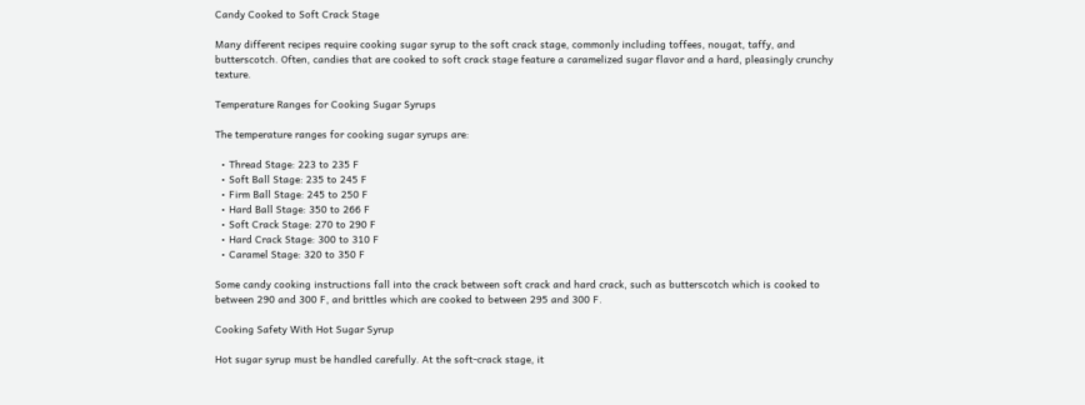Candy Cooked to Soft Crack Stage

Many different recipes require cooking sugar syrup to the soft crack stage, commonly including toffees, nougat, taffy, and butterscotch. Often, candies that are cooked to soft crack stage feature a caramelized sugar flavor and a hard, pleasingly crunchy texture.

Temperature Ranges for Cooking Sugar Syrups

The temperature ranges for cooking sugar syrups are:

  • Thread Stage: 223 to 235 F
  • Soft Ball Stage: 235 to 245 F
  • Firm Ball Stage: 245 to 250 F
  • Hard Ball Stage: 350 to 266 F
  • Soft Crack Stage: 270 to 290 F
  • Hard Crack Stage: 300 to 310 F
  • Caramel Stage: 320 to 350 F

Some candy cooking instructions fall into the crack between soft crack and hard crack, such as butterscotch which is cooked to between 290 and 300 F, and brittles which are cooked to between 295 and 300 F.

Cooking Safety With Hot Sugar Syrup

Hot sugar syrup must be handled carefully. At the soft-crack stage, it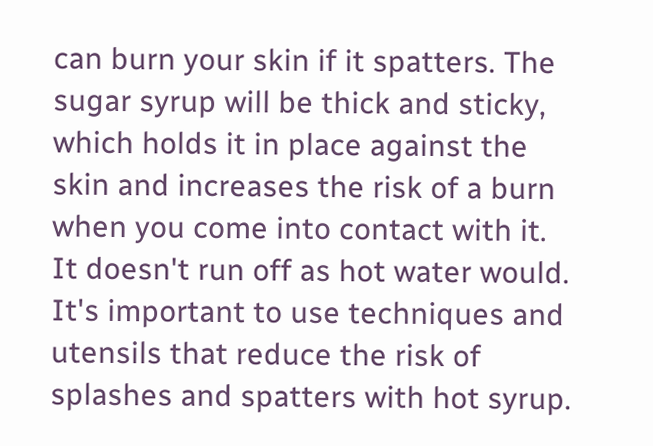can burn your skin if it spatters. The sugar syrup will be thick and sticky, which holds it in place against the skin and increases the risk of a burn when you come into contact with it. It doesn't run off as hot water would. It's important to use techniques and utensils that reduce the risk of splashes and spatters with hot syrup.